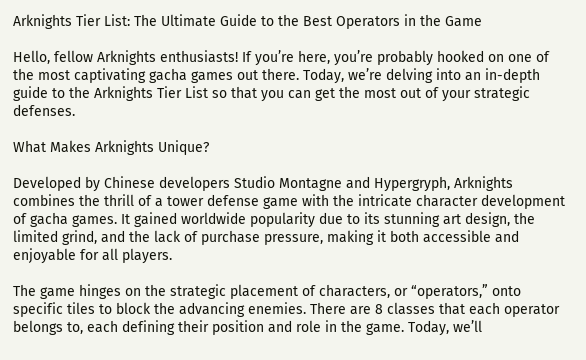Arknights Tier List: The Ultimate Guide to the Best Operators in the Game

Hello, fellow Arknights enthusiasts! If you’re here, you’re probably hooked on one of the most captivating gacha games out there. Today, we’re delving into an in-depth guide to the Arknights Tier List so that you can get the most out of your strategic defenses.

What Makes Arknights Unique?

Developed by Chinese developers Studio Montagne and Hypergryph, Arknights combines the thrill of a tower defense game with the intricate character development of gacha games. It gained worldwide popularity due to its stunning art design, the limited grind, and the lack of purchase pressure, making it both accessible and enjoyable for all players.

The game hinges on the strategic placement of characters, or “operators,” onto specific tiles to block the advancing enemies. There are 8 classes that each operator belongs to, each defining their position and role in the game. Today, we’ll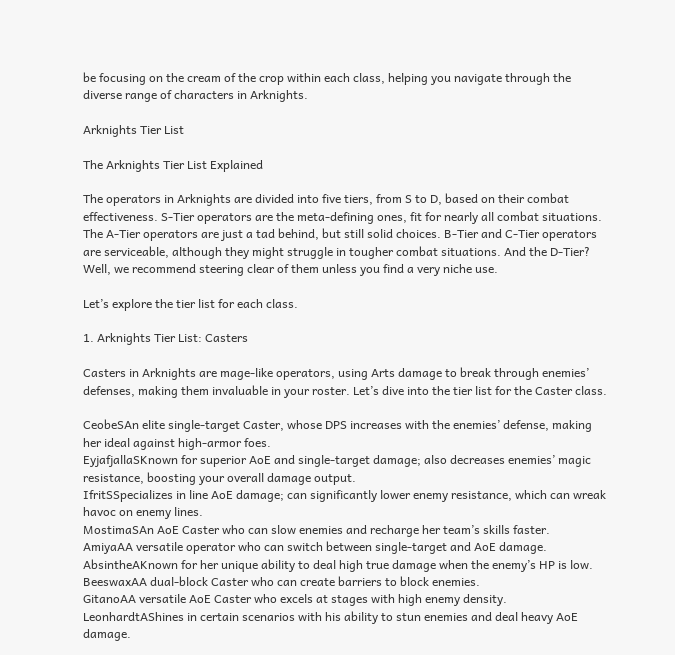be focusing on the cream of the crop within each class, helping you navigate through the diverse range of characters in Arknights.

Arknights Tier List

The Arknights Tier List Explained

The operators in Arknights are divided into five tiers, from S to D, based on their combat effectiveness. S-Tier operators are the meta-defining ones, fit for nearly all combat situations. The A-Tier operators are just a tad behind, but still solid choices. B-Tier and C-Tier operators are serviceable, although they might struggle in tougher combat situations. And the D-Tier? Well, we recommend steering clear of them unless you find a very niche use.

Let’s explore the tier list for each class.

1. Arknights Tier List: Casters

Casters in Arknights are mage-like operators, using Arts damage to break through enemies’ defenses, making them invaluable in your roster. Let’s dive into the tier list for the Caster class.

CeobeSAn elite single-target Caster, whose DPS increases with the enemies’ defense, making her ideal against high-armor foes.
EyjafjallaSKnown for superior AoE and single-target damage; also decreases enemies’ magic resistance, boosting your overall damage output.
IfritSSpecializes in line AoE damage; can significantly lower enemy resistance, which can wreak havoc on enemy lines.
MostimaSAn AoE Caster who can slow enemies and recharge her team’s skills faster.
AmiyaAA versatile operator who can switch between single-target and AoE damage.
AbsintheAKnown for her unique ability to deal high true damage when the enemy’s HP is low.
BeeswaxAA dual-block Caster who can create barriers to block enemies.
GitanoAA versatile AoE Caster who excels at stages with high enemy density.
LeonhardtAShines in certain scenarios with his ability to stun enemies and deal heavy AoE damage.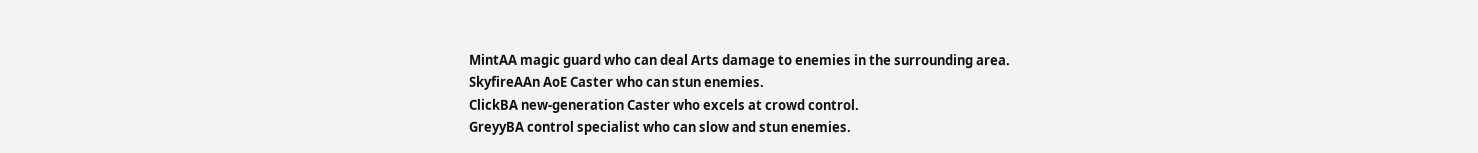MintAA magic guard who can deal Arts damage to enemies in the surrounding area.
SkyfireAAn AoE Caster who can stun enemies.
ClickBA new-generation Caster who excels at crowd control.
GreyyBA control specialist who can slow and stun enemies.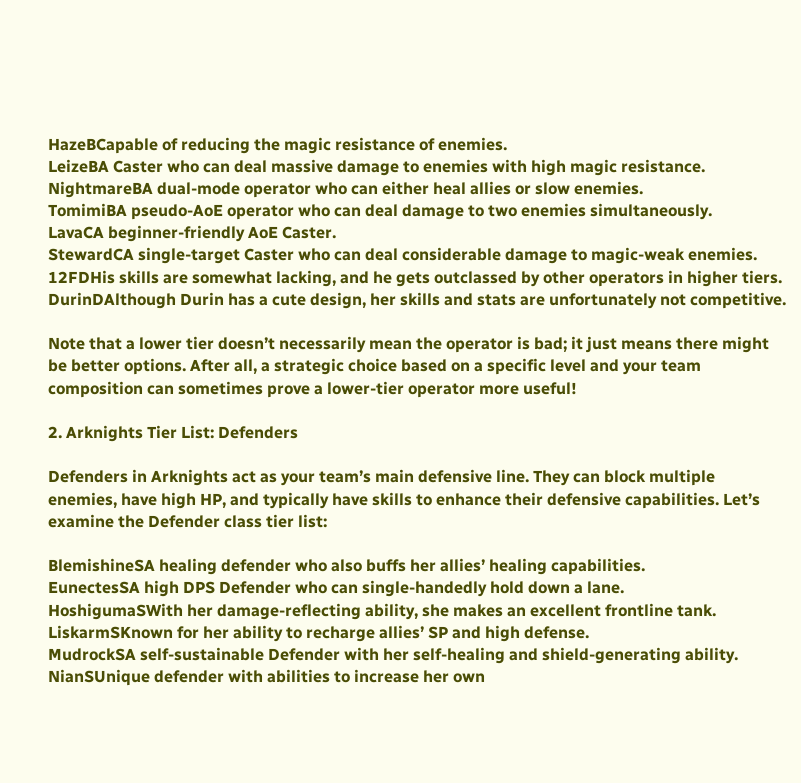HazeBCapable of reducing the magic resistance of enemies.
LeizeBA Caster who can deal massive damage to enemies with high magic resistance.
NightmareBA dual-mode operator who can either heal allies or slow enemies.
TomimiBA pseudo-AoE operator who can deal damage to two enemies simultaneously.
LavaCA beginner-friendly AoE Caster.
StewardCA single-target Caster who can deal considerable damage to magic-weak enemies.
12FDHis skills are somewhat lacking, and he gets outclassed by other operators in higher tiers.
DurinDAlthough Durin has a cute design, her skills and stats are unfortunately not competitive.

Note that a lower tier doesn’t necessarily mean the operator is bad; it just means there might be better options. After all, a strategic choice based on a specific level and your team composition can sometimes prove a lower-tier operator more useful!

2. Arknights Tier List: Defenders

Defenders in Arknights act as your team’s main defensive line. They can block multiple enemies, have high HP, and typically have skills to enhance their defensive capabilities. Let’s examine the Defender class tier list:

BlemishineSA healing defender who also buffs her allies’ healing capabilities.
EunectesSA high DPS Defender who can single-handedly hold down a lane.
HoshigumaSWith her damage-reflecting ability, she makes an excellent frontline tank.
LiskarmSKnown for her ability to recharge allies’ SP and high defense.
MudrockSA self-sustainable Defender with her self-healing and shield-generating ability.
NianSUnique defender with abilities to increase her own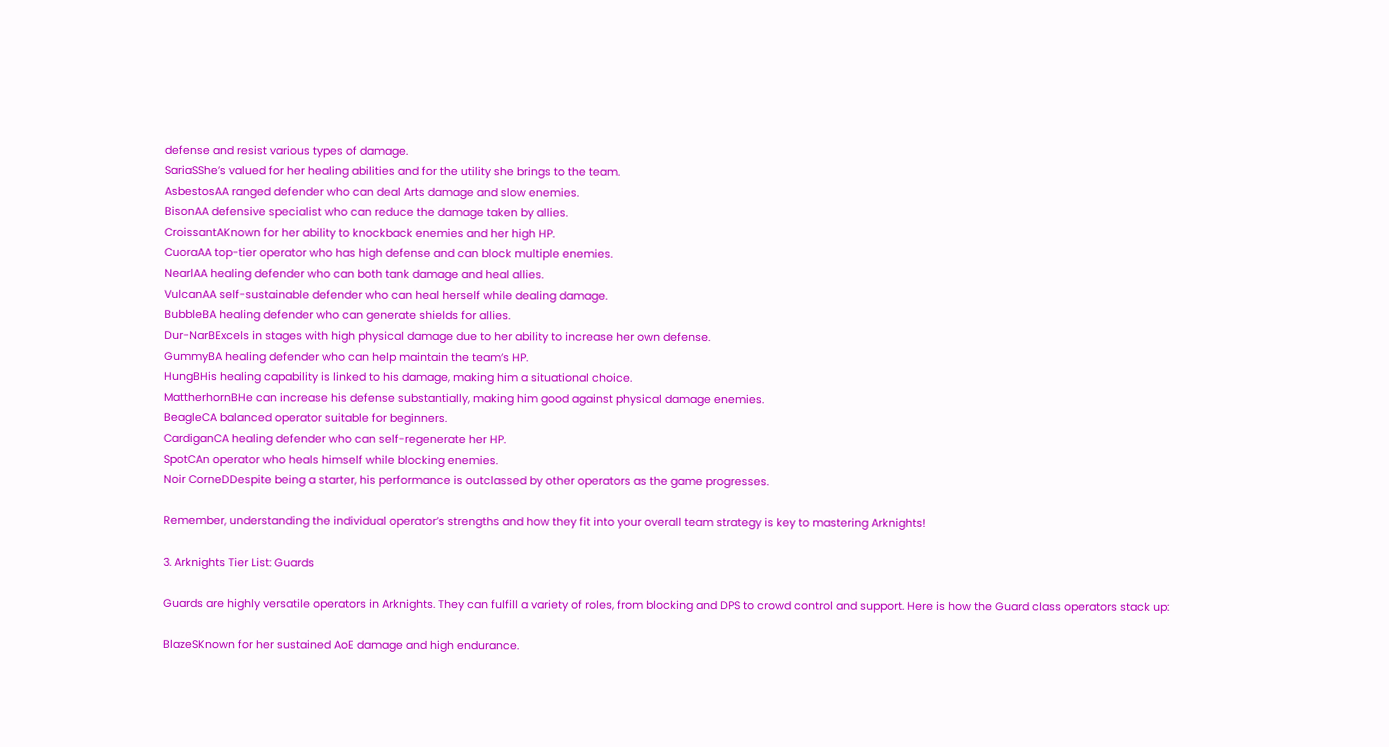defense and resist various types of damage.
SariaSShe’s valued for her healing abilities and for the utility she brings to the team.
AsbestosAA ranged defender who can deal Arts damage and slow enemies.
BisonAA defensive specialist who can reduce the damage taken by allies.
CroissantAKnown for her ability to knockback enemies and her high HP.
CuoraAA top-tier operator who has high defense and can block multiple enemies.
NearlAA healing defender who can both tank damage and heal allies.
VulcanAA self-sustainable defender who can heal herself while dealing damage.
BubbleBA healing defender who can generate shields for allies.
Dur-NarBExcels in stages with high physical damage due to her ability to increase her own defense.
GummyBA healing defender who can help maintain the team’s HP.
HungBHis healing capability is linked to his damage, making him a situational choice.
MattherhornBHe can increase his defense substantially, making him good against physical damage enemies.
BeagleCA balanced operator suitable for beginners.
CardiganCA healing defender who can self-regenerate her HP.
SpotCAn operator who heals himself while blocking enemies.
Noir CorneDDespite being a starter, his performance is outclassed by other operators as the game progresses.

Remember, understanding the individual operator’s strengths and how they fit into your overall team strategy is key to mastering Arknights!

3. Arknights Tier List: Guards

Guards are highly versatile operators in Arknights. They can fulfill a variety of roles, from blocking and DPS to crowd control and support. Here is how the Guard class operators stack up:

BlazeSKnown for her sustained AoE damage and high endurance.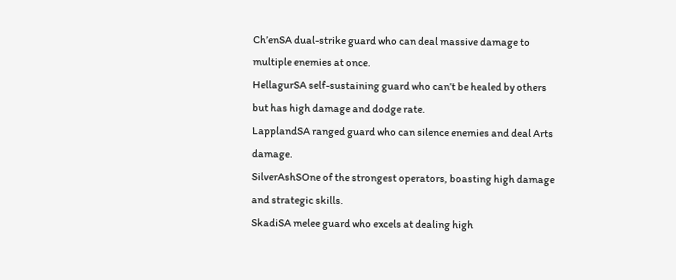Ch’enSA dual-strike guard who can deal massive damage to multiple enemies at once.
HellagurSA self-sustaining guard who can’t be healed by others but has high damage and dodge rate.
LapplandSA ranged guard who can silence enemies and deal Arts damage.
SilverAshSOne of the strongest operators, boasting high damage and strategic skills.
SkadiSA melee guard who excels at dealing high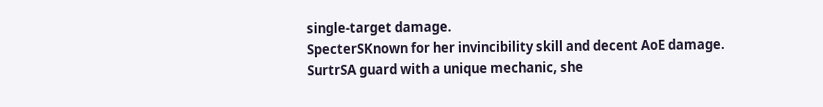single-target damage.
SpecterSKnown for her invincibility skill and decent AoE damage.
SurtrSA guard with a unique mechanic, she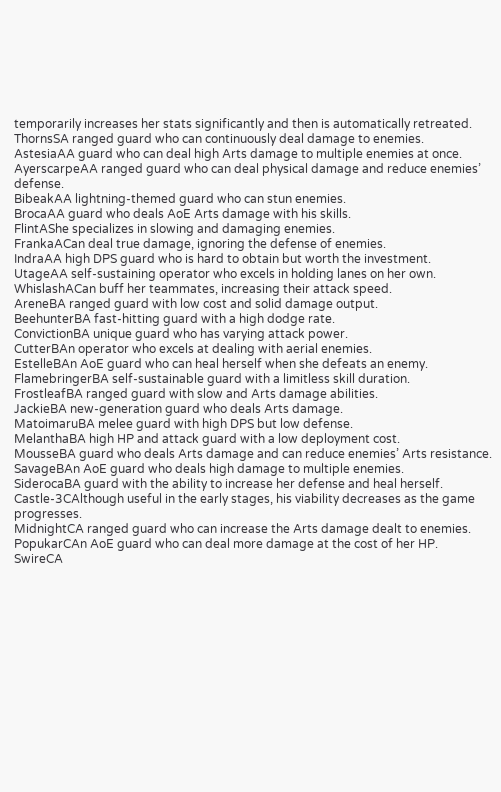temporarily increases her stats significantly and then is automatically retreated.
ThornsSA ranged guard who can continuously deal damage to enemies.
AstesiaAA guard who can deal high Arts damage to multiple enemies at once.
AyerscarpeAA ranged guard who can deal physical damage and reduce enemies’ defense.
BibeakAA lightning-themed guard who can stun enemies.
BrocaAA guard who deals AoE Arts damage with his skills.
FlintAShe specializes in slowing and damaging enemies.
FrankaACan deal true damage, ignoring the defense of enemies.
IndraAA high DPS guard who is hard to obtain but worth the investment.
UtageAA self-sustaining operator who excels in holding lanes on her own.
WhislashACan buff her teammates, increasing their attack speed.
AreneBA ranged guard with low cost and solid damage output.
BeehunterBA fast-hitting guard with a high dodge rate.
ConvictionBA unique guard who has varying attack power.
CutterBAn operator who excels at dealing with aerial enemies.
EstelleBAn AoE guard who can heal herself when she defeats an enemy.
FlamebringerBA self-sustainable guard with a limitless skill duration.
FrostleafBA ranged guard with slow and Arts damage abilities.
JackieBA new-generation guard who deals Arts damage.
MatoimaruBA melee guard with high DPS but low defense.
MelanthaBA high HP and attack guard with a low deployment cost.
MousseBA guard who deals Arts damage and can reduce enemies’ Arts resistance.
SavageBAn AoE guard who deals high damage to multiple enemies.
SiderocaBA guard with the ability to increase her defense and heal herself.
Castle-3CAlthough useful in the early stages, his viability decreases as the game progresses.
MidnightCA ranged guard who can increase the Arts damage dealt to enemies.
PopukarCAn AoE guard who can deal more damage at the cost of her HP.
SwireCA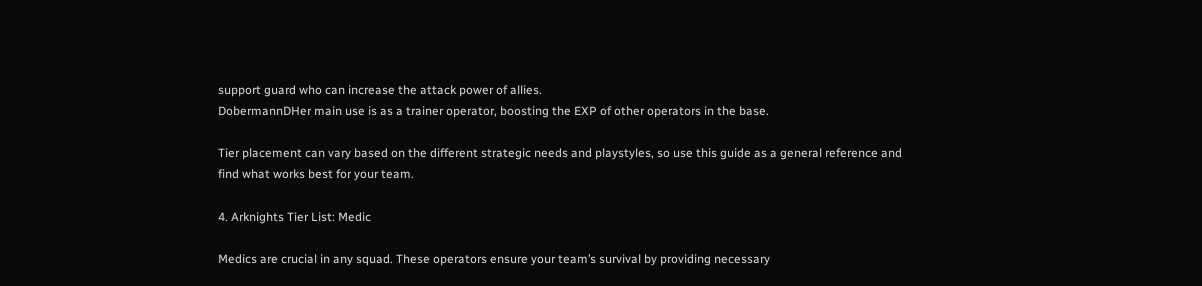support guard who can increase the attack power of allies.
DobermannDHer main use is as a trainer operator, boosting the EXP of other operators in the base.

Tier placement can vary based on the different strategic needs and playstyles, so use this guide as a general reference and find what works best for your team.

4. Arknights Tier List: Medic

Medics are crucial in any squad. These operators ensure your team’s survival by providing necessary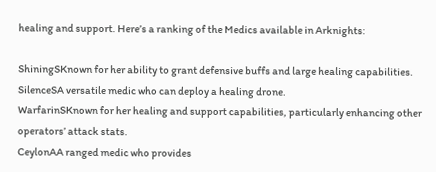healing and support. Here’s a ranking of the Medics available in Arknights:

ShiningSKnown for her ability to grant defensive buffs and large healing capabilities.
SilenceSA versatile medic who can deploy a healing drone.
WarfarinSKnown for her healing and support capabilities, particularly enhancing other operators’ attack stats.
CeylonAA ranged medic who provides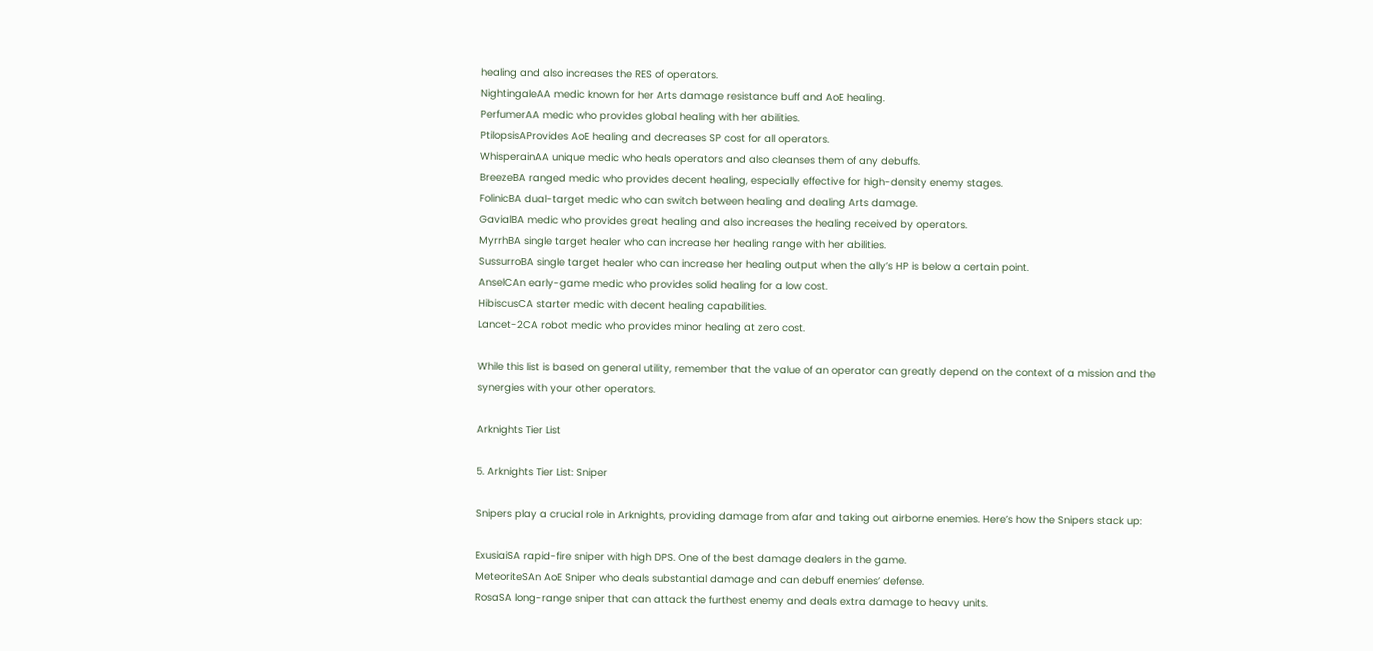healing and also increases the RES of operators.
NightingaleAA medic known for her Arts damage resistance buff and AoE healing.
PerfumerAA medic who provides global healing with her abilities.
PtilopsisAProvides AoE healing and decreases SP cost for all operators.
WhisperainAA unique medic who heals operators and also cleanses them of any debuffs.
BreezeBA ranged medic who provides decent healing, especially effective for high-density enemy stages.
FolinicBA dual-target medic who can switch between healing and dealing Arts damage.
GavialBA medic who provides great healing and also increases the healing received by operators.
MyrrhBA single target healer who can increase her healing range with her abilities.
SussurroBA single target healer who can increase her healing output when the ally’s HP is below a certain point.
AnselCAn early-game medic who provides solid healing for a low cost.
HibiscusCA starter medic with decent healing capabilities.
Lancet-2CA robot medic who provides minor healing at zero cost.

While this list is based on general utility, remember that the value of an operator can greatly depend on the context of a mission and the synergies with your other operators.

Arknights Tier List

5. Arknights Tier List: Sniper

Snipers play a crucial role in Arknights, providing damage from afar and taking out airborne enemies. Here’s how the Snipers stack up:

ExusiaiSA rapid-fire sniper with high DPS. One of the best damage dealers in the game.
MeteoriteSAn AoE Sniper who deals substantial damage and can debuff enemies’ defense.
RosaSA long-range sniper that can attack the furthest enemy and deals extra damage to heavy units.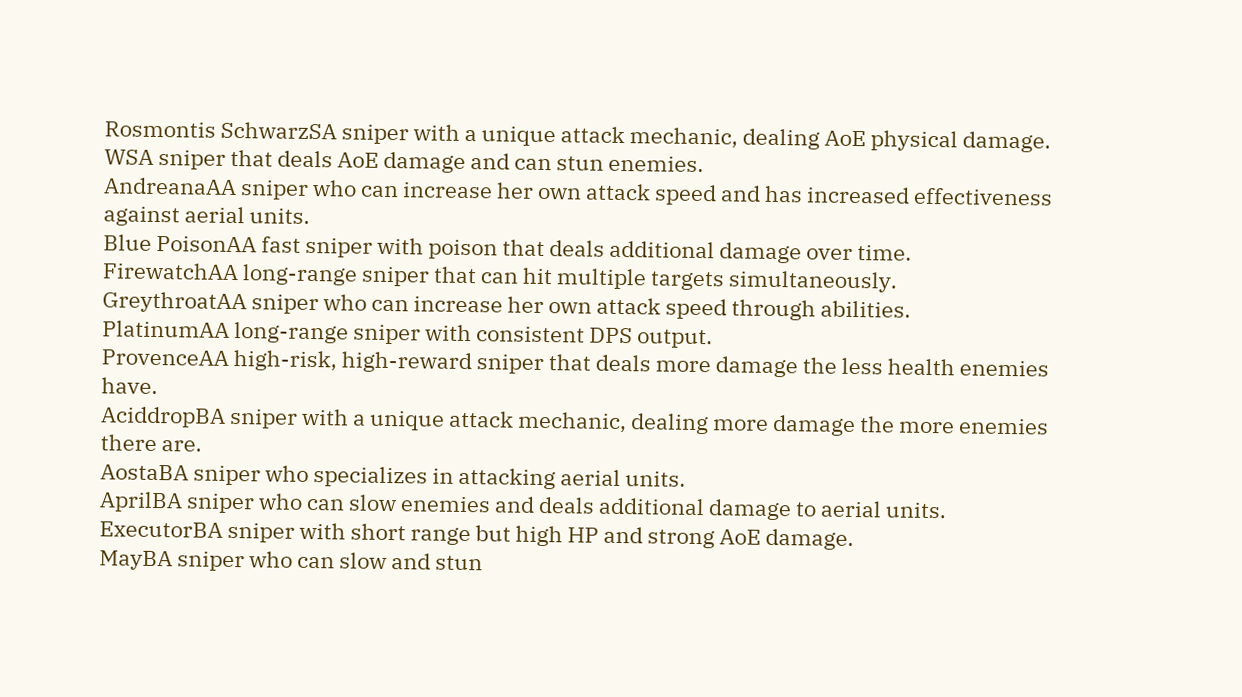Rosmontis SchwarzSA sniper with a unique attack mechanic, dealing AoE physical damage.
WSA sniper that deals AoE damage and can stun enemies.
AndreanaAA sniper who can increase her own attack speed and has increased effectiveness against aerial units.
Blue PoisonAA fast sniper with poison that deals additional damage over time.
FirewatchAA long-range sniper that can hit multiple targets simultaneously.
GreythroatAA sniper who can increase her own attack speed through abilities.
PlatinumAA long-range sniper with consistent DPS output.
ProvenceAA high-risk, high-reward sniper that deals more damage the less health enemies have.
AciddropBA sniper with a unique attack mechanic, dealing more damage the more enemies there are.
AostaBA sniper who specializes in attacking aerial units.
AprilBA sniper who can slow enemies and deals additional damage to aerial units.
ExecutorBA sniper with short range but high HP and strong AoE damage.
MayBA sniper who can slow and stun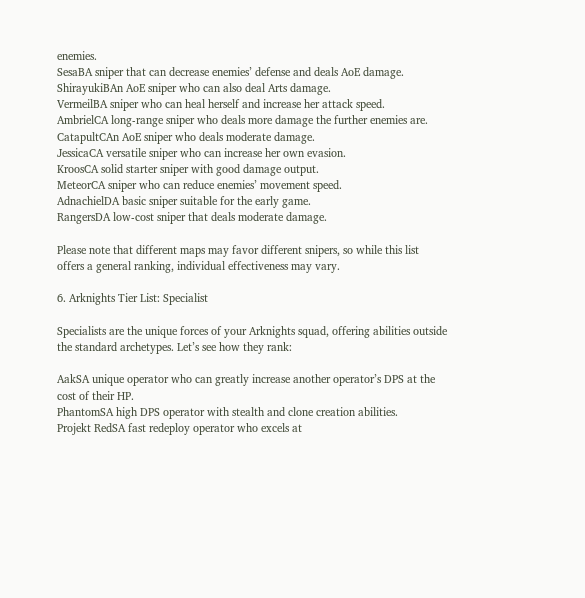enemies.
SesaBA sniper that can decrease enemies’ defense and deals AoE damage.
ShirayukiBAn AoE sniper who can also deal Arts damage.
VermeilBA sniper who can heal herself and increase her attack speed.
AmbrielCA long-range sniper who deals more damage the further enemies are.
CatapultCAn AoE sniper who deals moderate damage.
JessicaCA versatile sniper who can increase her own evasion.
KroosCA solid starter sniper with good damage output.
MeteorCA sniper who can reduce enemies’ movement speed.
AdnachielDA basic sniper suitable for the early game.
RangersDA low-cost sniper that deals moderate damage.

Please note that different maps may favor different snipers, so while this list offers a general ranking, individual effectiveness may vary.

6. Arknights Tier List: Specialist

Specialists are the unique forces of your Arknights squad, offering abilities outside the standard archetypes. Let’s see how they rank:

AakSA unique operator who can greatly increase another operator’s DPS at the cost of their HP.
PhantomSA high DPS operator with stealth and clone creation abilities.
Projekt RedSA fast redeploy operator who excels at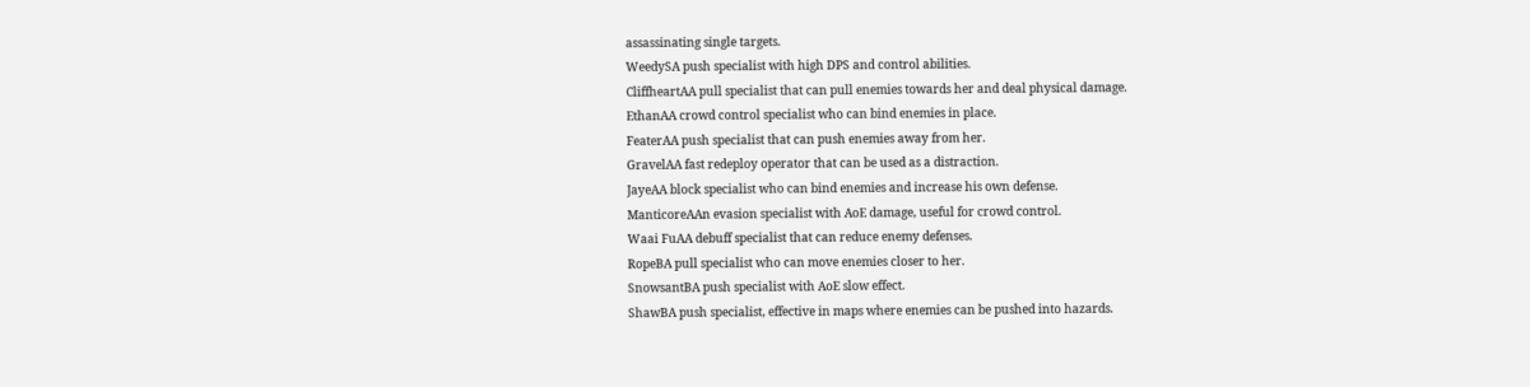assassinating single targets.
WeedySA push specialist with high DPS and control abilities.
CliffheartAA pull specialist that can pull enemies towards her and deal physical damage.
EthanAA crowd control specialist who can bind enemies in place.
FeaterAA push specialist that can push enemies away from her.
GravelAA fast redeploy operator that can be used as a distraction.
JayeAA block specialist who can bind enemies and increase his own defense.
ManticoreAAn evasion specialist with AoE damage, useful for crowd control.
Waai FuAA debuff specialist that can reduce enemy defenses.
RopeBA pull specialist who can move enemies closer to her.
SnowsantBA push specialist with AoE slow effect.
ShawBA push specialist, effective in maps where enemies can be pushed into hazards.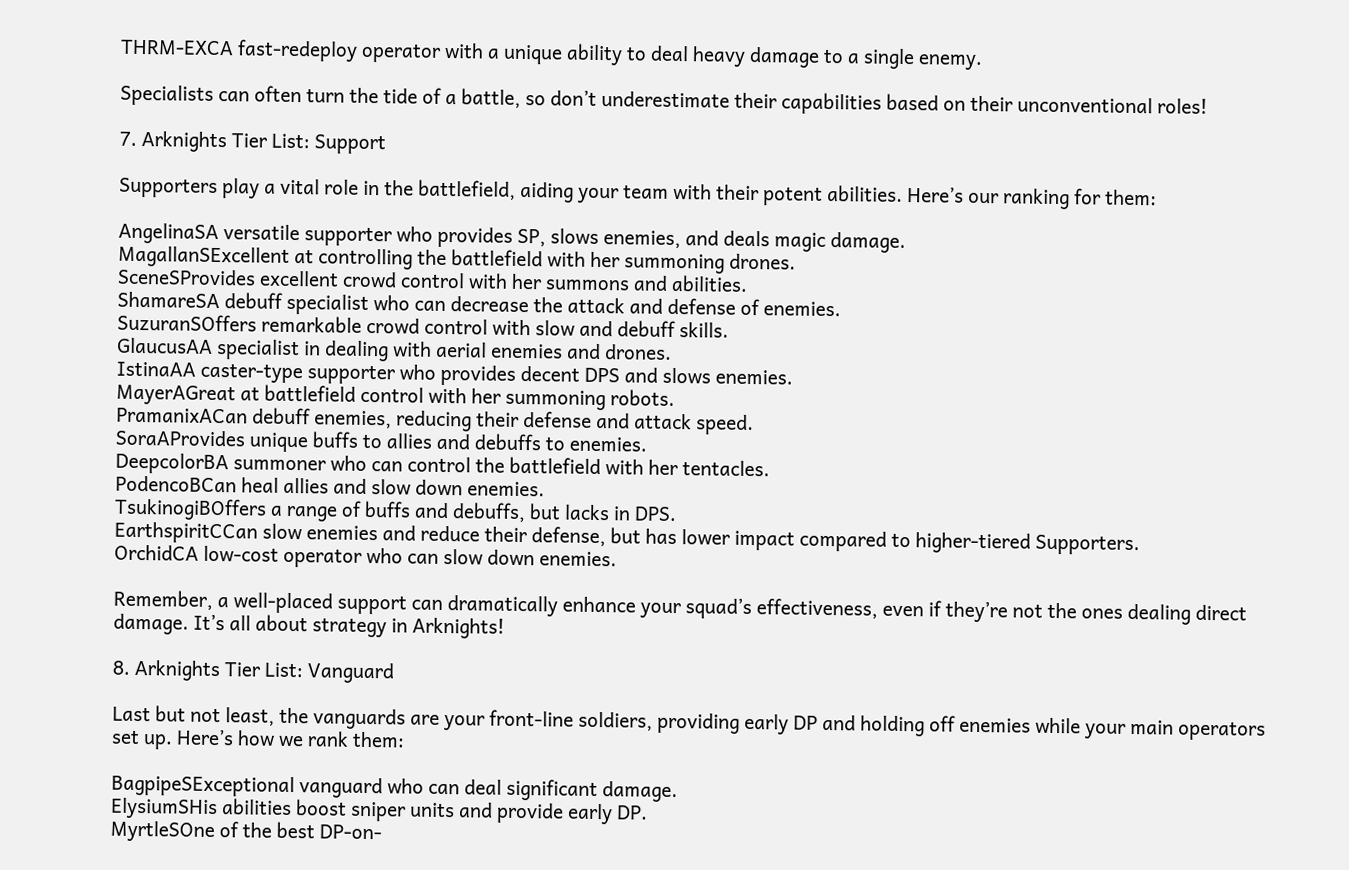THRM-EXCA fast-redeploy operator with a unique ability to deal heavy damage to a single enemy.

Specialists can often turn the tide of a battle, so don’t underestimate their capabilities based on their unconventional roles!

7. Arknights Tier List: Support

Supporters play a vital role in the battlefield, aiding your team with their potent abilities. Here’s our ranking for them:

AngelinaSA versatile supporter who provides SP, slows enemies, and deals magic damage.
MagallanSExcellent at controlling the battlefield with her summoning drones.
SceneSProvides excellent crowd control with her summons and abilities.
ShamareSA debuff specialist who can decrease the attack and defense of enemies.
SuzuranSOffers remarkable crowd control with slow and debuff skills.
GlaucusAA specialist in dealing with aerial enemies and drones.
IstinaAA caster-type supporter who provides decent DPS and slows enemies.
MayerAGreat at battlefield control with her summoning robots.
PramanixACan debuff enemies, reducing their defense and attack speed.
SoraAProvides unique buffs to allies and debuffs to enemies.
DeepcolorBA summoner who can control the battlefield with her tentacles.
PodencoBCan heal allies and slow down enemies.
TsukinogiBOffers a range of buffs and debuffs, but lacks in DPS.
EarthspiritCCan slow enemies and reduce their defense, but has lower impact compared to higher-tiered Supporters.
OrchidCA low-cost operator who can slow down enemies.

Remember, a well-placed support can dramatically enhance your squad’s effectiveness, even if they’re not the ones dealing direct damage. It’s all about strategy in Arknights!

8. Arknights Tier List: Vanguard

Last but not least, the vanguards are your front-line soldiers, providing early DP and holding off enemies while your main operators set up. Here’s how we rank them:

BagpipeSExceptional vanguard who can deal significant damage.
ElysiumSHis abilities boost sniper units and provide early DP.
MyrtleSOne of the best DP-on-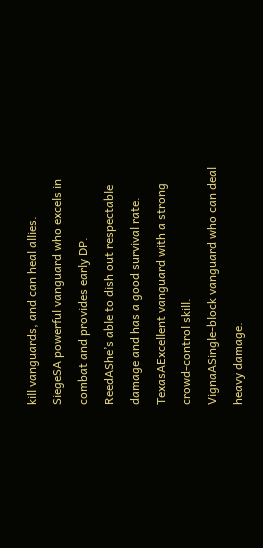kill vanguards, and can heal allies.
SiegeSA powerful vanguard who excels in combat and provides early DP.
ReedAShe’s able to dish out respectable damage and has a good survival rate.
TexasAExcellent vanguard with a strong crowd-control skill.
VignaASingle-block vanguard who can deal heavy damage.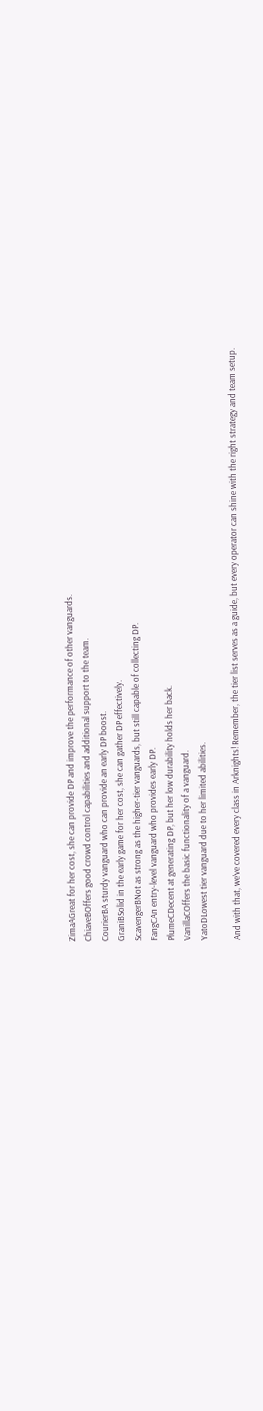ZimaAGreat for her cost, she can provide DP and improve the performance of other vanguards.
ChiaveBOffers good crowd control capabilities and additional support to the team.
CourierBA sturdy vanguard who can provide an early DP boost.
GraniBSolid in the early game for her cost, she can gather DP effectively.
ScavengerBNot as strong as the higher-tier vanguards, but still capable of collecting DP.
FangCAn entry-level vanguard who provides early DP.
PlumeCDecent at generating DP, but her low durability holds her back.
VanillaCOffers the basic functionality of a vanguard.
YatoDLowest tier vanguard due to her limited abilities.

And with that, we’ve covered every class in Arknights! Remember, the tier list serves as a guide, but every operator can shine with the right strategy and team setup.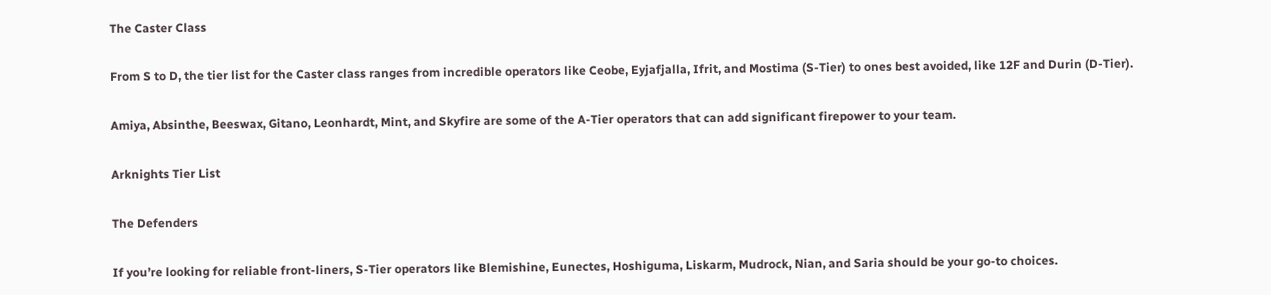The Caster Class

From S to D, the tier list for the Caster class ranges from incredible operators like Ceobe, Eyjafjalla, Ifrit, and Mostima (S-Tier) to ones best avoided, like 12F and Durin (D-Tier).

Amiya, Absinthe, Beeswax, Gitano, Leonhardt, Mint, and Skyfire are some of the A-Tier operators that can add significant firepower to your team.

Arknights Tier List

The Defenders

If you’re looking for reliable front-liners, S-Tier operators like Blemishine, Eunectes, Hoshiguma, Liskarm, Mudrock, Nian, and Saria should be your go-to choices.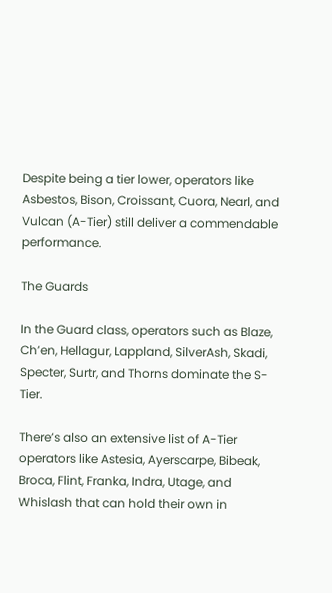Despite being a tier lower, operators like Asbestos, Bison, Croissant, Cuora, Nearl, and Vulcan (A-Tier) still deliver a commendable performance.

The Guards

In the Guard class, operators such as Blaze, Ch’en, Hellagur, Lappland, SilverAsh, Skadi, Specter, Surtr, and Thorns dominate the S-Tier.

There’s also an extensive list of A-Tier operators like Astesia, Ayerscarpe, Bibeak, Broca, Flint, Franka, Indra, Utage, and Whislash that can hold their own in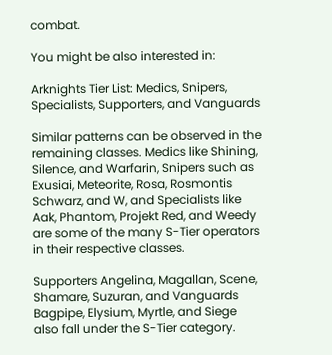combat.

You might be also interested in:

Arknights Tier List: Medics, Snipers, Specialists, Supporters, and Vanguards

Similar patterns can be observed in the remaining classes. Medics like Shining, Silence, and Warfarin, Snipers such as Exusiai, Meteorite, Rosa, Rosmontis Schwarz, and W, and Specialists like Aak, Phantom, Projekt Red, and Weedy are some of the many S-Tier operators in their respective classes.

Supporters Angelina, Magallan, Scene, Shamare, Suzuran, and Vanguards Bagpipe, Elysium, Myrtle, and Siege also fall under the S-Tier category.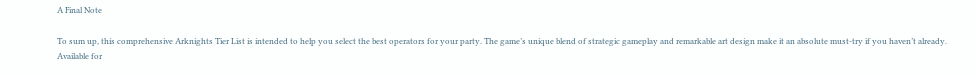A Final Note

To sum up, this comprehensive Arknights Tier List is intended to help you select the best operators for your party. The game’s unique blend of strategic gameplay and remarkable art design make it an absolute must-try if you haven’t already. Available for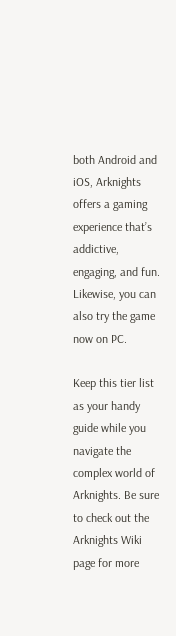both Android and iOS, Arknights offers a gaming experience that’s addictive, engaging, and fun. Likewise, you can also try the game now on PC.

Keep this tier list as your handy guide while you navigate the complex world of Arknights. Be sure to check out the Arknights Wiki page for more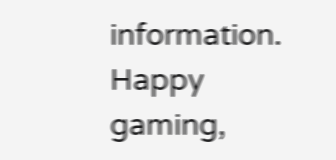information. Happy gaming,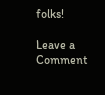folks!

Leave a Comment